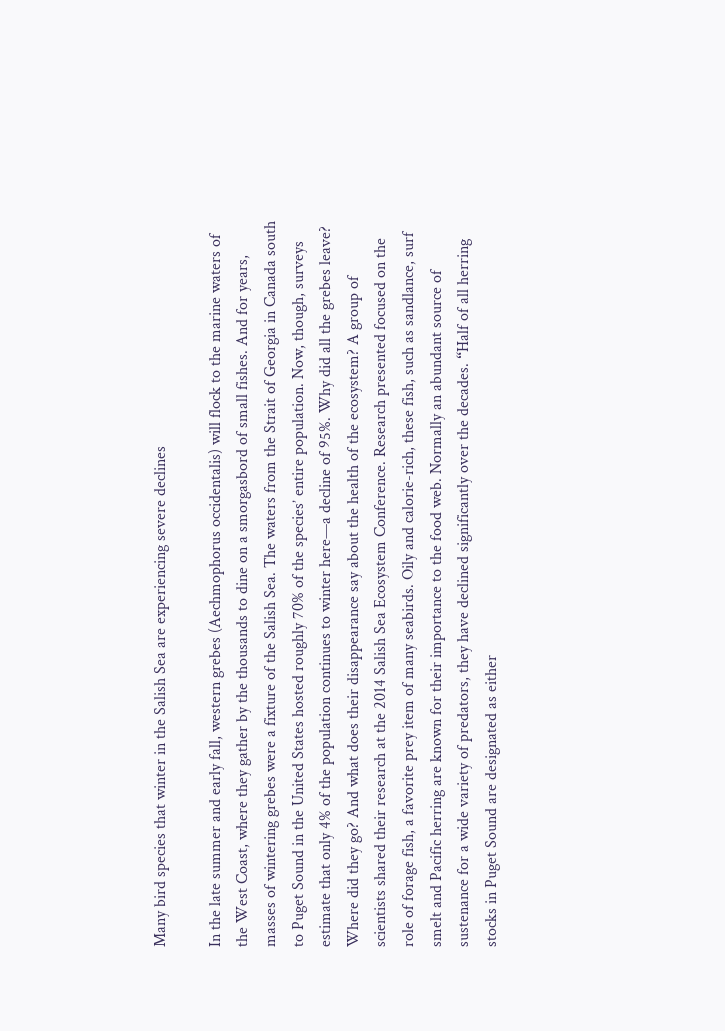Many bird species that winter in the Salish Sea are experiencing severe declines

In the late summer and early fall, western grebes (Aechmophorus occidentalis) will flock to the marine waters of the West Coast, where they gather by the thousands to dine on a smorgasbord of small fishes. And for years, masses of wintering grebes were a fixture of the Salish Sea. The waters from the Strait of Georgia in Canada south to Puget Sound in the United States hosted roughly 70% of the species’ entire population. Now, though, surveys estimate that only 4% of the population continues to winter here—a decline of 95%. Why did all the grebes leave? Where did they go? And what does their disappearance say about the health of the ecosystem? A group of scientists shared their research at the 2014 Salish Sea Ecosystem Conference. Research presented focused on the role of forage fish, a favorite prey item of many seabirds. Oily and calorie-rich, these fish, such as sandlance, surf smelt and Pacific herring are known for their importance to the food web. Normally an abundant source of sustenance for a wide variety of predators, they have declined significantly over the decades. “Half of all herring stocks in Puget Sound are designated as either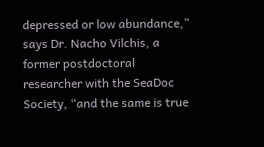depressed or low abundance,” says Dr. Nacho Vilchis, a former postdoctoral researcher with the SeaDoc Society, “and the same is true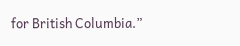for British Columbia.”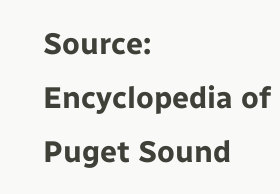Source: Encyclopedia of Puget Sound